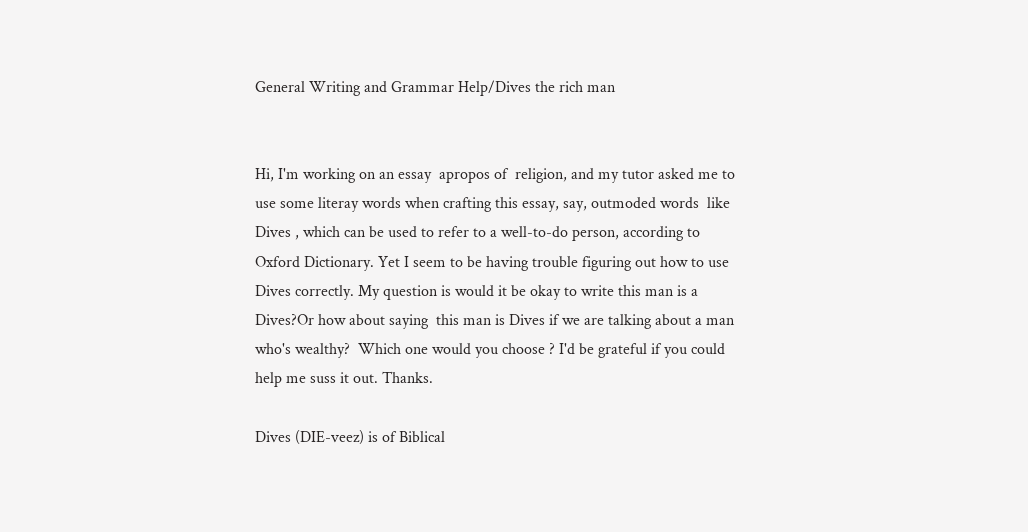General Writing and Grammar Help/Dives the rich man


Hi, I'm working on an essay  apropos of  religion, and my tutor asked me to use some literay words when crafting this essay, say, outmoded words  like Dives , which can be used to refer to a well-to-do person, according to Oxford Dictionary. Yet I seem to be having trouble figuring out how to use Dives correctly. My question is would it be okay to write this man is a Dives?Or how about saying  this man is Dives if we are talking about a man who's wealthy?  Which one would you choose ? I'd be grateful if you could help me suss it out. Thanks.

Dives (DIE-veez) is of Biblical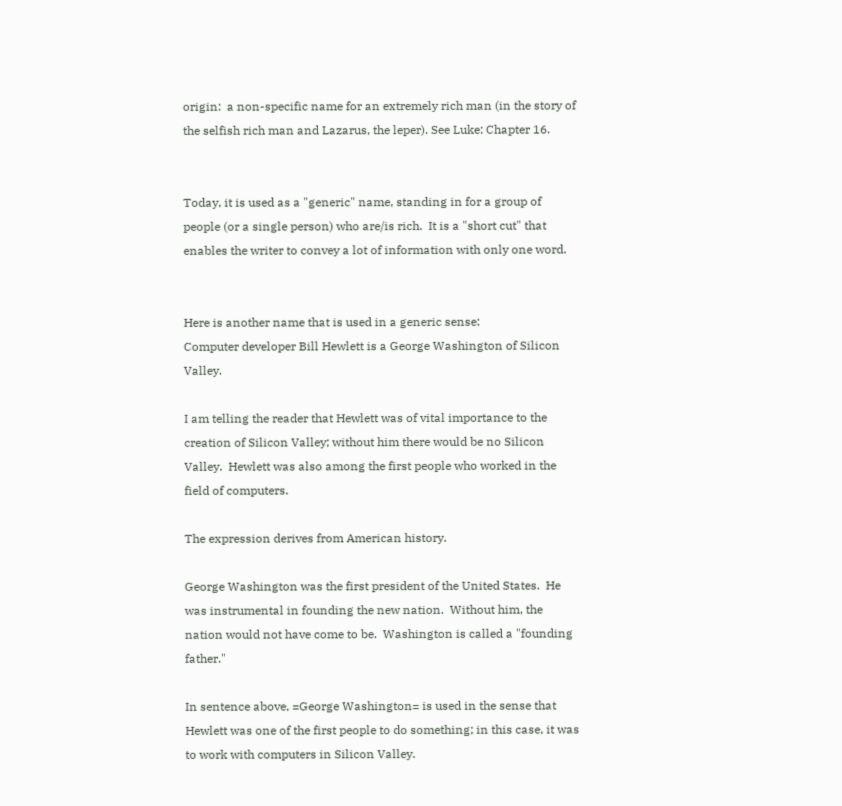origin:  a non-specific name for an extremely rich man (in the story of the selfish rich man and Lazarus, the leper). See Luke: Chapter 16.


Today, it is used as a "generic" name, standing in for a group of people (or a single person) who are/is rich.  It is a "short cut" that enables the writer to convey a lot of information with only one word.


Here is another name that is used in a generic sense:
Computer developer Bill Hewlett is a George Washington of Silicon Valley.

I am telling the reader that Hewlett was of vital importance to the creation of Silicon Valley; without him there would be no Silicon Valley.  Hewlett was also among the first people who worked in the field of computers.

The expression derives from American history.

George Washington was the first president of the United States.  He was instrumental in founding the new nation.  Without him, the nation would not have come to be.  Washington is called a "founding father."

In sentence above, =George Washington= is used in the sense that Hewlett was one of the first people to do something; in this case, it was to work with computers in Silicon Valley.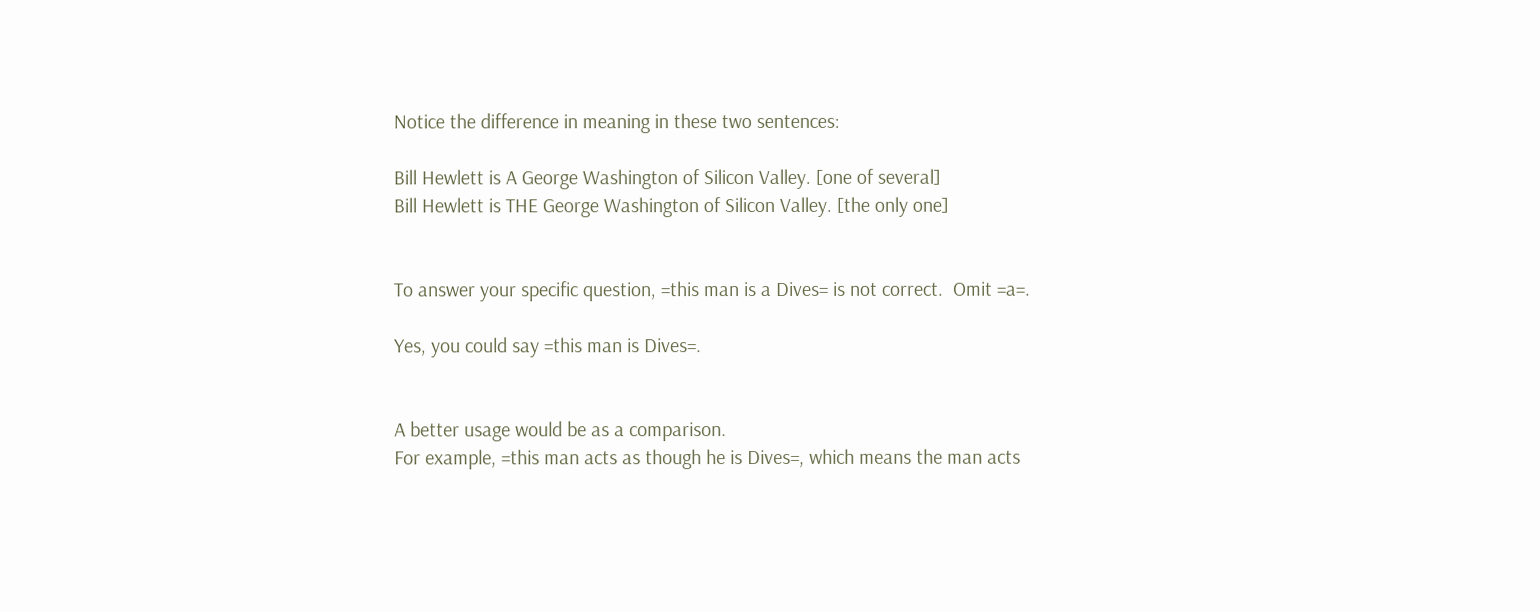Notice the difference in meaning in these two sentences:

Bill Hewlett is A George Washington of Silicon Valley. [one of several]
Bill Hewlett is THE George Washington of Silicon Valley. [the only one]


To answer your specific question, =this man is a Dives= is not correct.  Omit =a=.

Yes, you could say =this man is Dives=.


A better usage would be as a comparison.
For example, =this man acts as though he is Dives=, which means the man acts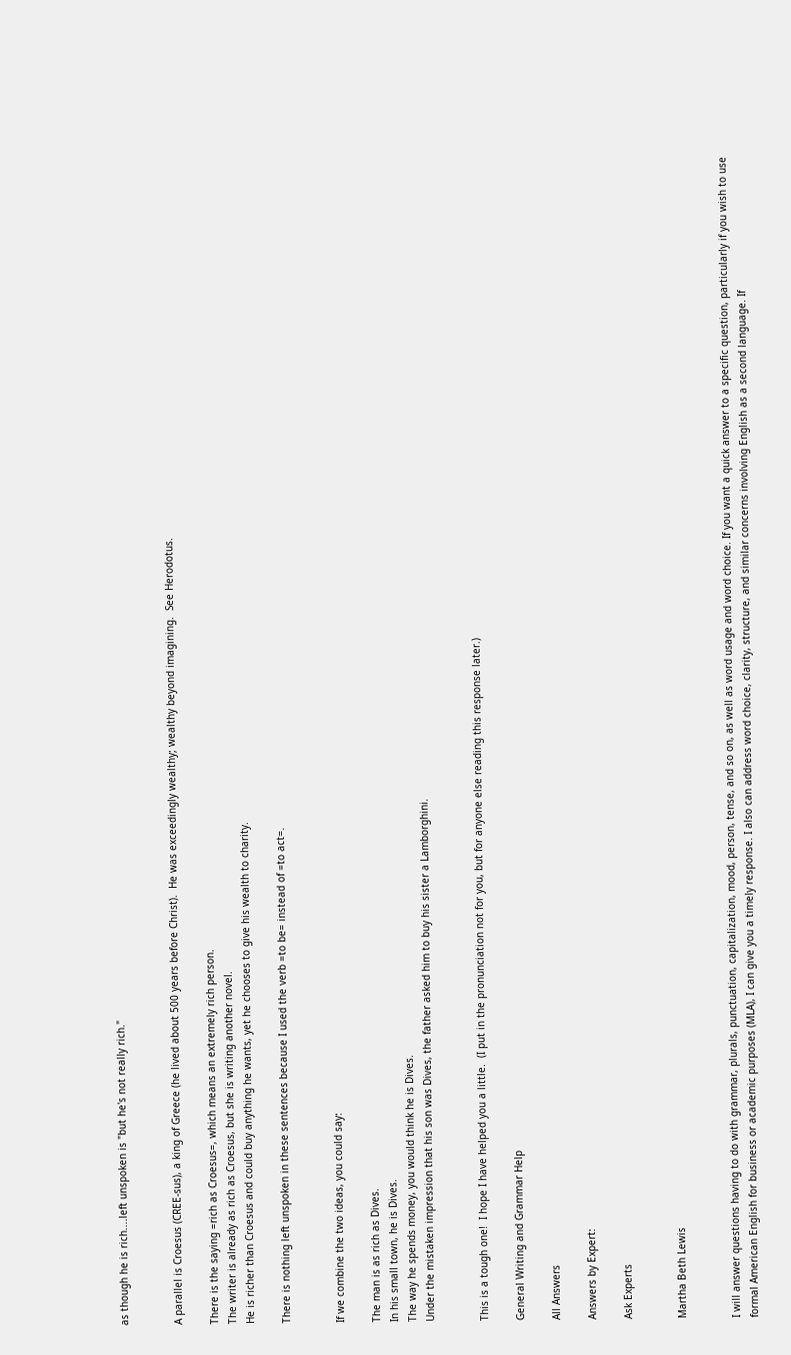as though he is rich....left unspoken is "but he's not really rich."


A parallel is Croesus (CREE-sus), a king of Greece (he lived about 500 years before Christ).  He was exceedingly wealthy; wealthy beyond imagining.  See Herodotus.

There is the saying =rich as Croesus=, which means an extremely rich person.
The writer is already as rich as Croesus, but she is writing another novel.
He is richer than Croesus and could buy anything he wants, yet he chooses to give his wealth to charity.

There is nothing left unspoken in these sentences because I used the verb =to be= instead of =to act=.


If we combine the two ideas, you could say:

The man is as rich as Dives.
In his small town, he is Dives.
The way he spends money, you would think he is Dives.
Under the mistaken impression that his son was Dives, the father asked him to buy his sister a Lamborghini.


This is a tough one!  I hope I have helped you a little.  (I put in the pronunciation not for you, but for anyone else reading this response later.)

General Writing and Grammar Help

All Answers

Answers by Expert:

Ask Experts


Martha Beth Lewis


I will answer questions having to do with grammar, plurals, punctuation, capitalization, mood, person, tense, and so on, as well as word usage and word choice. If you want a quick answer to a specific question, particularly if you wish to use formal American English for business or academic purposes (MLA), I can give you a timely response. I also can address word choice, clarity, structure, and similar concerns involving English as a second language. If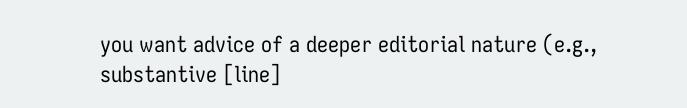you want advice of a deeper editorial nature (e.g., substantive [line]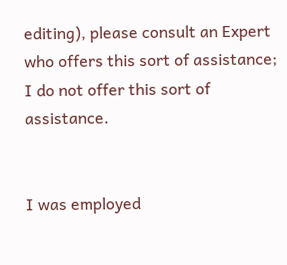editing), please consult an Expert who offers this sort of assistance; I do not offer this sort of assistance.


I was employed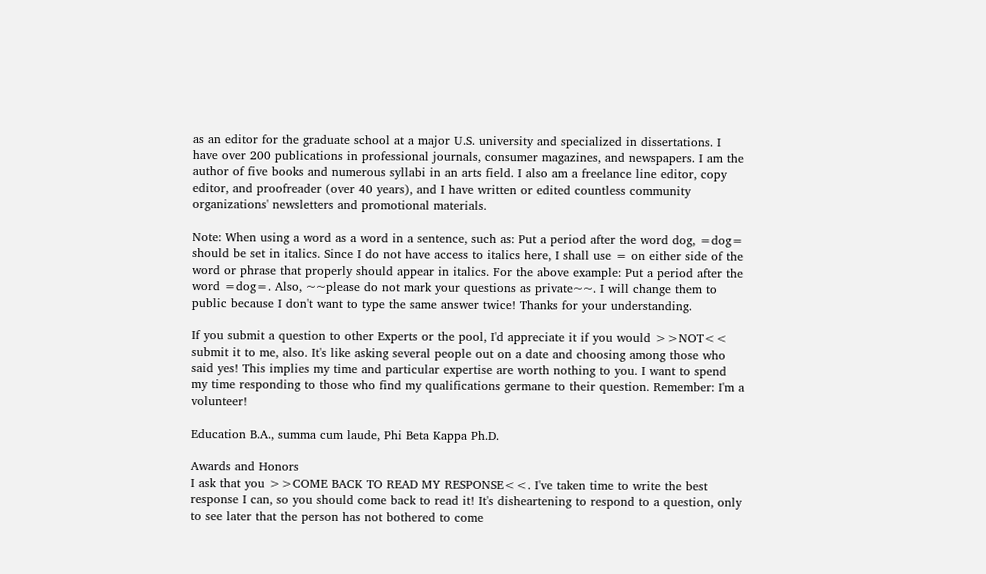as an editor for the graduate school at a major U.S. university and specialized in dissertations. I have over 200 publications in professional journals, consumer magazines, and newspapers. I am the author of five books and numerous syllabi in an arts field. I also am a freelance line editor, copy editor, and proofreader (over 40 years), and I have written or edited countless community organizations' newsletters and promotional materials.

Note: When using a word as a word in a sentence, such as: Put a period after the word dog, =dog= should be set in italics. Since I do not have access to italics here, I shall use = on either side of the word or phrase that properly should appear in italics. For the above example: Put a period after the word =dog=. Also, ~~please do not mark your questions as private~~. I will change them to public because I don't want to type the same answer twice! Thanks for your understanding.

If you submit a question to other Experts or the pool, I'd appreciate it if you would >>NOT<< submit it to me, also. It's like asking several people out on a date and choosing among those who said yes! This implies my time and particular expertise are worth nothing to you. I want to spend my time responding to those who find my qualifications germane to their question. Remember: I'm a volunteer!

Education B.A., summa cum laude, Phi Beta Kappa Ph.D.

Awards and Honors
I ask that you >>COME BACK TO READ MY RESPONSE<<. I've taken time to write the best response I can, so you should come back to read it! It's disheartening to respond to a question, only to see later that the person has not bothered to come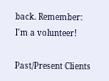back. Remember: I'm a volunteer!

Past/Present Clients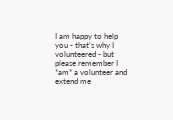I am happy to help you - that's why I volunteered - but please remember I *am* a volunteer and extend me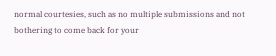normal courtesies, such as no multiple submissions and not bothering to come back for your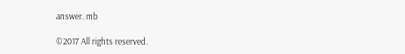answer. mb

©2017 All rights reserved.